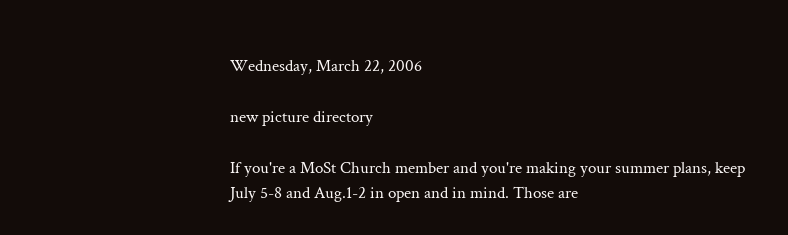Wednesday, March 22, 2006

new picture directory

If you're a MoSt Church member and you're making your summer plans, keep July 5-8 and Aug.1-2 in open and in mind. Those are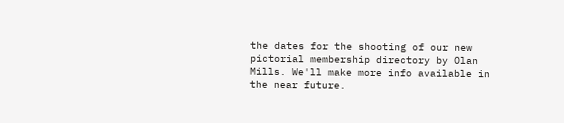the dates for the shooting of our new pictorial membership directory by Olan Mills. We'll make more info available in the near future.